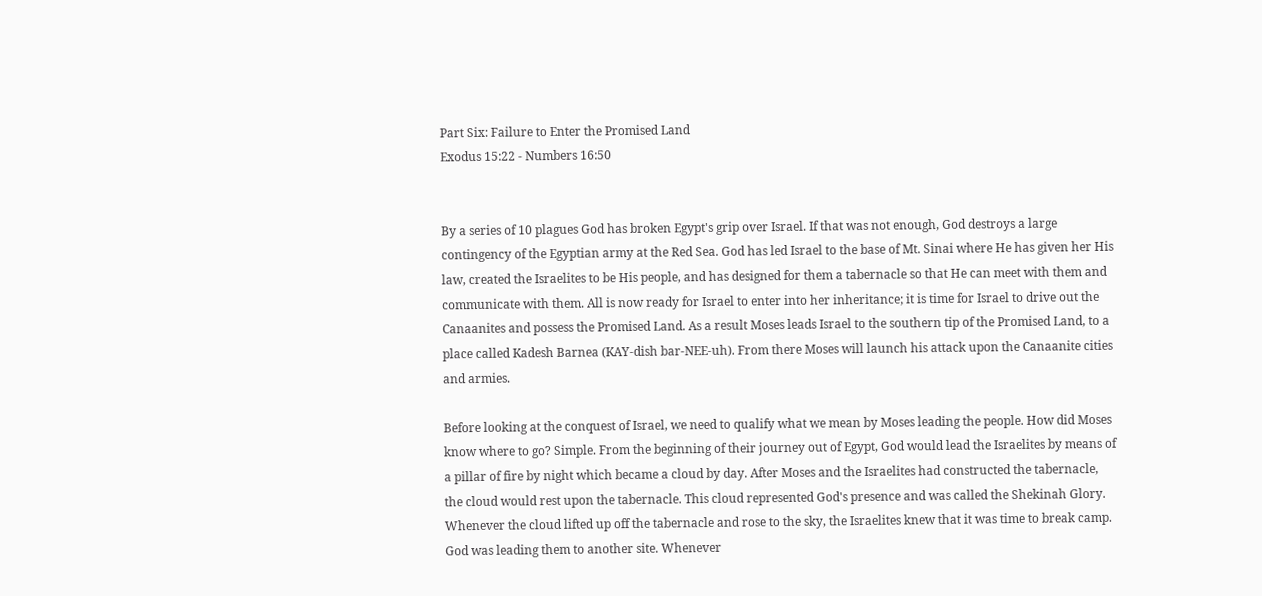Part Six: Failure to Enter the Promised Land
Exodus 15:22 - Numbers 16:50


By a series of 10 plagues God has broken Egypt's grip over Israel. If that was not enough, God destroys a large contingency of the Egyptian army at the Red Sea. God has led Israel to the base of Mt. Sinai where He has given her His law, created the Israelites to be His people, and has designed for them a tabernacle so that He can meet with them and communicate with them. All is now ready for Israel to enter into her inheritance; it is time for Israel to drive out the Canaanites and possess the Promised Land. As a result Moses leads Israel to the southern tip of the Promised Land, to a place called Kadesh Barnea (KAY-dish bar-NEE-uh). From there Moses will launch his attack upon the Canaanite cities and armies.

Before looking at the conquest of Israel, we need to qualify what we mean by Moses leading the people. How did Moses know where to go? Simple. From the beginning of their journey out of Egypt, God would lead the Israelites by means of a pillar of fire by night which became a cloud by day. After Moses and the Israelites had constructed the tabernacle, the cloud would rest upon the tabernacle. This cloud represented God's presence and was called the Shekinah Glory. Whenever the cloud lifted up off the tabernacle and rose to the sky, the Israelites knew that it was time to break camp. God was leading them to another site. Whenever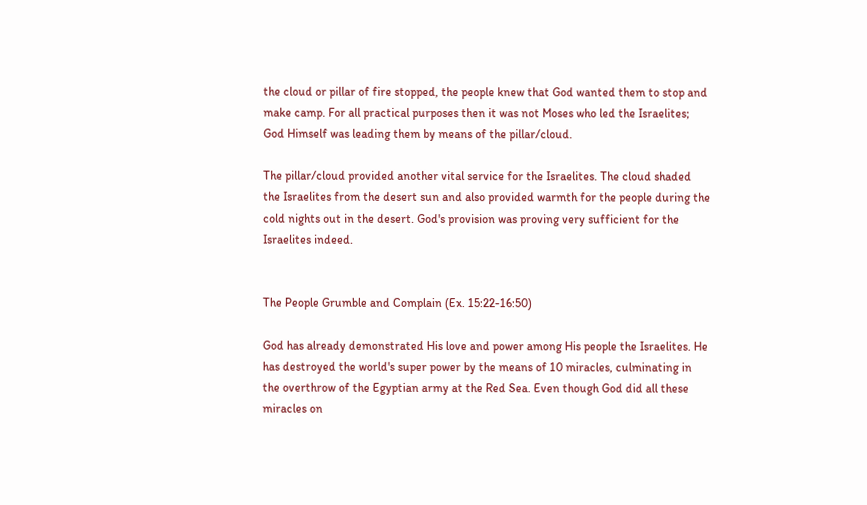the cloud or pillar of fire stopped, the people knew that God wanted them to stop and make camp. For all practical purposes then it was not Moses who led the Israelites; God Himself was leading them by means of the pillar/cloud.

The pillar/cloud provided another vital service for the Israelites. The cloud shaded the Israelites from the desert sun and also provided warmth for the people during the cold nights out in the desert. God's provision was proving very sufficient for the Israelites indeed.


The People Grumble and Complain (Ex. 15:22-16:50)

God has already demonstrated His love and power among His people the Israelites. He has destroyed the world's super power by the means of 10 miracles, culminating in the overthrow of the Egyptian army at the Red Sea. Even though God did all these miracles on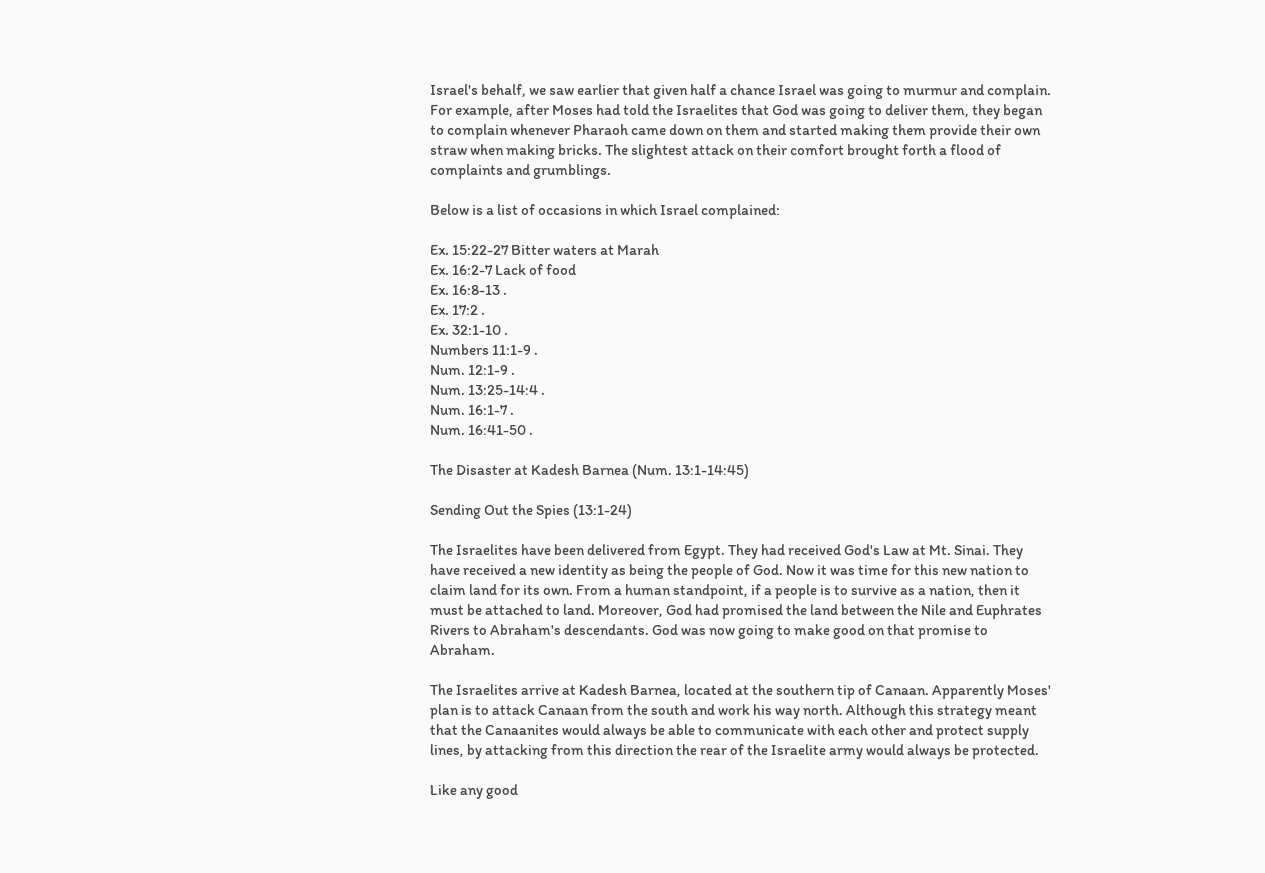Israel's behalf, we saw earlier that given half a chance Israel was going to murmur and complain. For example, after Moses had told the Israelites that God was going to deliver them, they began to complain whenever Pharaoh came down on them and started making them provide their own straw when making bricks. The slightest attack on their comfort brought forth a flood of complaints and grumblings.

Below is a list of occasions in which Israel complained:

Ex. 15:22-27 Bitter waters at Marah
Ex. 16:2-7 Lack of food
Ex. 16:8-13 .
Ex. 17:2 .
Ex. 32:1-10 .
Numbers 11:1-9 .
Num. 12:1-9 .
Num. 13:25-14:4 .
Num. 16:1-7 .
Num. 16:41-50 .

The Disaster at Kadesh Barnea (Num. 13:1-14:45)

Sending Out the Spies (13:1-24)

The Israelites have been delivered from Egypt. They had received God's Law at Mt. Sinai. They have received a new identity as being the people of God. Now it was time for this new nation to claim land for its own. From a human standpoint, if a people is to survive as a nation, then it must be attached to land. Moreover, God had promised the land between the Nile and Euphrates Rivers to Abraham's descendants. God was now going to make good on that promise to Abraham.

The Israelites arrive at Kadesh Barnea, located at the southern tip of Canaan. Apparently Moses' plan is to attack Canaan from the south and work his way north. Although this strategy meant that the Canaanites would always be able to communicate with each other and protect supply lines, by attacking from this direction the rear of the Israelite army would always be protected.

Like any good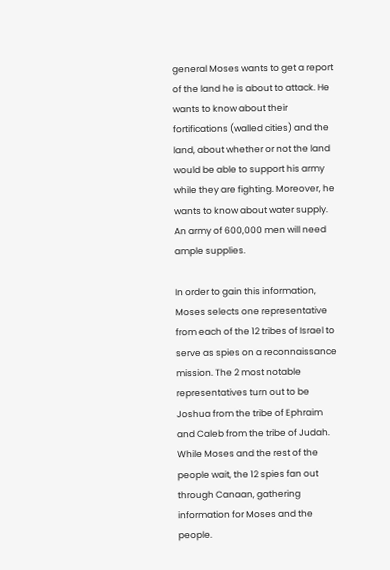general Moses wants to get a report of the land he is about to attack. He wants to know about their fortifications (walled cities) and the land, about whether or not the land would be able to support his army while they are fighting. Moreover, he wants to know about water supply. An army of 600,000 men will need ample supplies.

In order to gain this information, Moses selects one representative from each of the 12 tribes of Israel to serve as spies on a reconnaissance mission. The 2 most notable representatives turn out to be Joshua from the tribe of Ephraim and Caleb from the tribe of Judah. While Moses and the rest of the people wait, the 12 spies fan out through Canaan, gathering information for Moses and the people.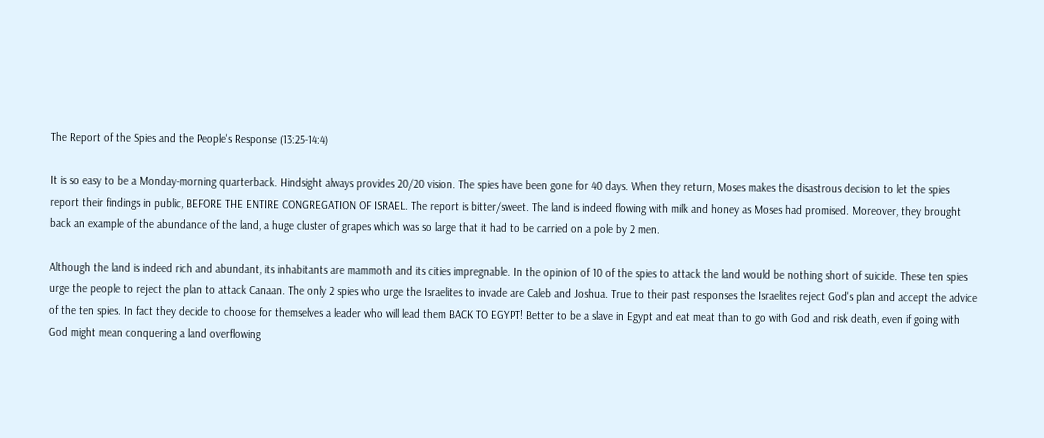The Report of the Spies and the People's Response (13:25-14:4)

It is so easy to be a Monday-morning quarterback. Hindsight always provides 20/20 vision. The spies have been gone for 40 days. When they return, Moses makes the disastrous decision to let the spies report their findings in public, BEFORE THE ENTIRE CONGREGATION OF ISRAEL. The report is bitter/sweet. The land is indeed flowing with milk and honey as Moses had promised. Moreover, they brought back an example of the abundance of the land, a huge cluster of grapes which was so large that it had to be carried on a pole by 2 men.

Although the land is indeed rich and abundant, its inhabitants are mammoth and its cities impregnable. In the opinion of 10 of the spies to attack the land would be nothing short of suicide. These ten spies urge the people to reject the plan to attack Canaan. The only 2 spies who urge the Israelites to invade are Caleb and Joshua. True to their past responses the Israelites reject God's plan and accept the advice of the ten spies. In fact they decide to choose for themselves a leader who will lead them BACK TO EGYPT! Better to be a slave in Egypt and eat meat than to go with God and risk death, even if going with God might mean conquering a land overflowing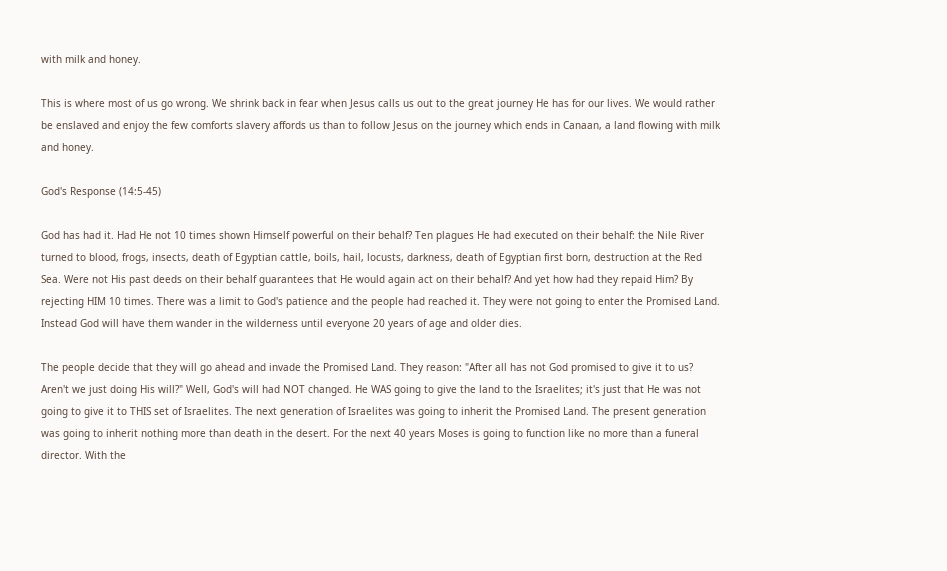with milk and honey.

This is where most of us go wrong. We shrink back in fear when Jesus calls us out to the great journey He has for our lives. We would rather be enslaved and enjoy the few comforts slavery affords us than to follow Jesus on the journey which ends in Canaan, a land flowing with milk and honey.

God's Response (14:5-45)

God has had it. Had He not 10 times shown Himself powerful on their behalf? Ten plagues He had executed on their behalf: the Nile River turned to blood, frogs, insects, death of Egyptian cattle, boils, hail, locusts, darkness, death of Egyptian first born, destruction at the Red Sea. Were not His past deeds on their behalf guarantees that He would again act on their behalf? And yet how had they repaid Him? By rejecting HIM 10 times. There was a limit to God's patience and the people had reached it. They were not going to enter the Promised Land. Instead God will have them wander in the wilderness until everyone 20 years of age and older dies.

The people decide that they will go ahead and invade the Promised Land. They reason: "After all has not God promised to give it to us? Aren't we just doing His will?" Well, God's will had NOT changed. He WAS going to give the land to the Israelites; it's just that He was not going to give it to THIS set of Israelites. The next generation of Israelites was going to inherit the Promised Land. The present generation was going to inherit nothing more than death in the desert. For the next 40 years Moses is going to function like no more than a funeral director. With the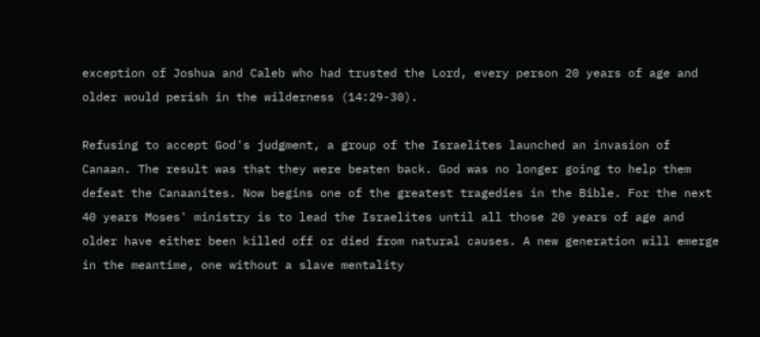exception of Joshua and Caleb who had trusted the Lord, every person 20 years of age and older would perish in the wilderness (14:29-30).

Refusing to accept God's judgment, a group of the Israelites launched an invasion of Canaan. The result was that they were beaten back. God was no longer going to help them defeat the Canaanites. Now begins one of the greatest tragedies in the Bible. For the next 40 years Moses' ministry is to lead the Israelites until all those 20 years of age and older have either been killed off or died from natural causes. A new generation will emerge in the meantime, one without a slave mentality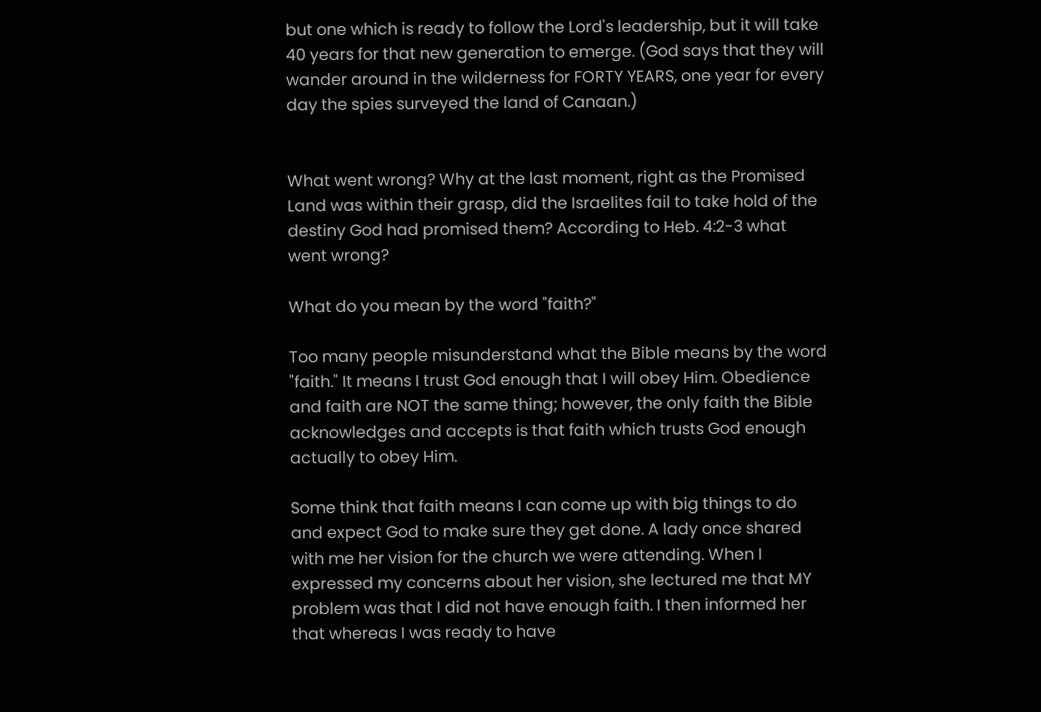but one which is ready to follow the Lord's leadership, but it will take 40 years for that new generation to emerge. (God says that they will wander around in the wilderness for FORTY YEARS, one year for every day the spies surveyed the land of Canaan.)


What went wrong? Why at the last moment, right as the Promised Land was within their grasp, did the Israelites fail to take hold of the destiny God had promised them? According to Heb. 4:2-3 what went wrong?

What do you mean by the word "faith?"

Too many people misunderstand what the Bible means by the word "faith." It means I trust God enough that I will obey Him. Obedience and faith are NOT the same thing; however, the only faith the Bible acknowledges and accepts is that faith which trusts God enough actually to obey Him.

Some think that faith means I can come up with big things to do and expect God to make sure they get done. A lady once shared with me her vision for the church we were attending. When I expressed my concerns about her vision, she lectured me that MY problem was that I did not have enough faith. I then informed her that whereas I was ready to have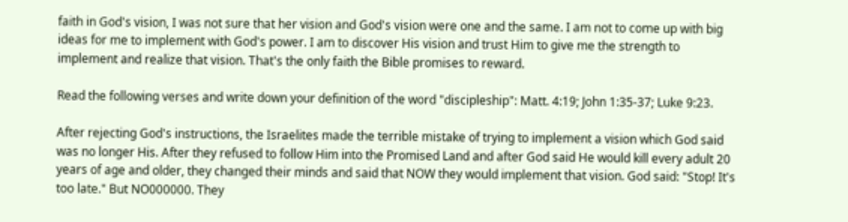faith in God's vision, I was not sure that her vision and God's vision were one and the same. I am not to come up with big ideas for me to implement with God's power. I am to discover His vision and trust Him to give me the strength to implement and realize that vision. That's the only faith the Bible promises to reward.

Read the following verses and write down your definition of the word "discipleship": Matt. 4:19; John 1:35-37; Luke 9:23.

After rejecting God's instructions, the Israelites made the terrible mistake of trying to implement a vision which God said was no longer His. After they refused to follow Him into the Promised Land and after God said He would kill every adult 20 years of age and older, they changed their minds and said that NOW they would implement that vision. God said: "Stop! It's too late." But NO000000. They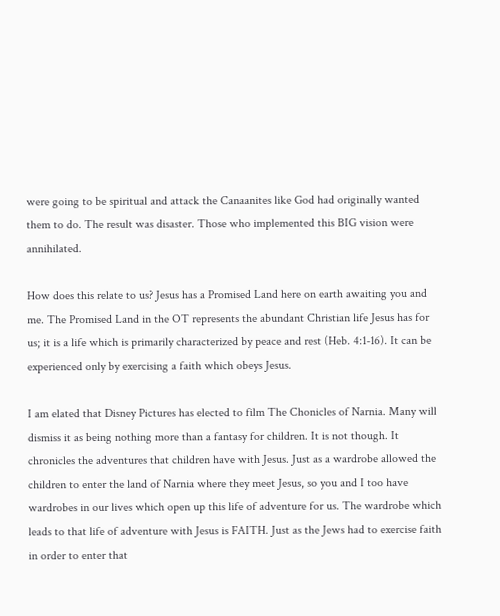were going to be spiritual and attack the Canaanites like God had originally wanted them to do. The result was disaster. Those who implemented this BIG vision were annihilated.

How does this relate to us? Jesus has a Promised Land here on earth awaiting you and me. The Promised Land in the OT represents the abundant Christian life Jesus has for us; it is a life which is primarily characterized by peace and rest (Heb. 4:1-16). It can be experienced only by exercising a faith which obeys Jesus.

I am elated that Disney Pictures has elected to film The Chonicles of Narnia. Many will dismiss it as being nothing more than a fantasy for children. It is not though. It chronicles the adventures that children have with Jesus. Just as a wardrobe allowed the children to enter the land of Narnia where they meet Jesus, so you and I too have wardrobes in our lives which open up this life of adventure for us. The wardrobe which leads to that life of adventure with Jesus is FAITH. Just as the Jews had to exercise faith in order to enter that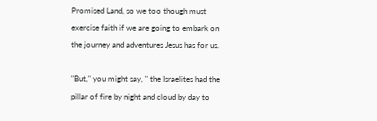Promised Land, so we too though must exercise faith if we are going to embark on the journey and adventures Jesus has for us.

"But," you might say, " the Israelites had the pillar of fire by night and cloud by day to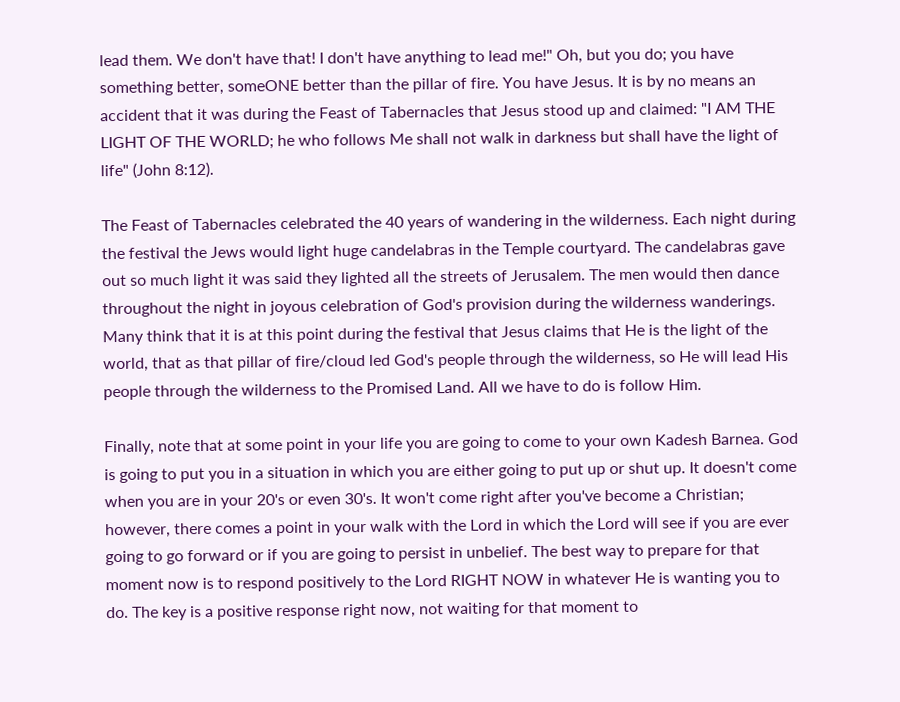lead them. We don't have that! I don't have anything to lead me!" Oh, but you do; you have something better, someONE better than the pillar of fire. You have Jesus. It is by no means an accident that it was during the Feast of Tabernacles that Jesus stood up and claimed: "I AM THE LIGHT OF THE WORLD; he who follows Me shall not walk in darkness but shall have the light of life" (John 8:12).

The Feast of Tabernacles celebrated the 40 years of wandering in the wilderness. Each night during the festival the Jews would light huge candelabras in the Temple courtyard. The candelabras gave out so much light it was said they lighted all the streets of Jerusalem. The men would then dance throughout the night in joyous celebration of God's provision during the wilderness wanderings. Many think that it is at this point during the festival that Jesus claims that He is the light of the world, that as that pillar of fire/cloud led God's people through the wilderness, so He will lead His people through the wilderness to the Promised Land. All we have to do is follow Him.

Finally, note that at some point in your life you are going to come to your own Kadesh Barnea. God is going to put you in a situation in which you are either going to put up or shut up. It doesn't come when you are in your 20's or even 30's. It won't come right after you've become a Christian; however, there comes a point in your walk with the Lord in which the Lord will see if you are ever going to go forward or if you are going to persist in unbelief. The best way to prepare for that moment now is to respond positively to the Lord RIGHT NOW in whatever He is wanting you to do. The key is a positive response right now, not waiting for that moment to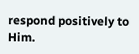respond positively to Him.